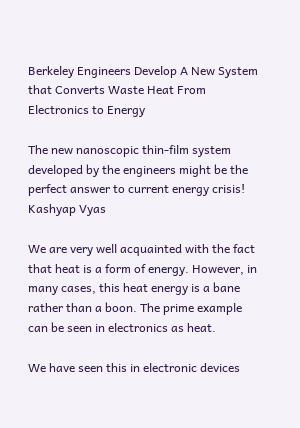Berkeley Engineers Develop A New System that Converts Waste Heat From Electronics to Energy

The new nanoscopic thin-film system developed by the engineers might be the perfect answer to current energy crisis!
Kashyap Vyas

We are very well acquainted with the fact that heat is a form of energy. However, in many cases, this heat energy is a bane rather than a boon. The prime example can be seen in electronics as heat.

We have seen this in electronic devices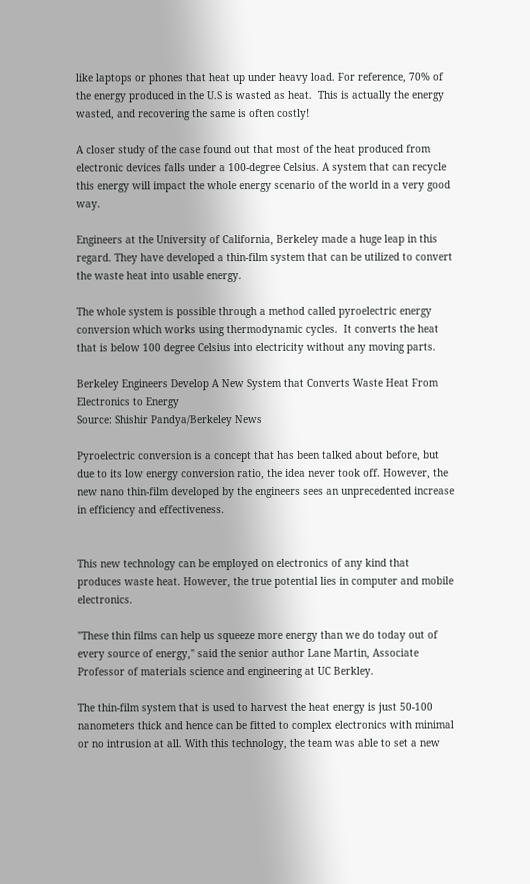like laptops or phones that heat up under heavy load. For reference, 70% of the energy produced in the U.S is wasted as heat.  This is actually the energy wasted, and recovering the same is often costly!

A closer study of the case found out that most of the heat produced from electronic devices falls under a 100-degree Celsius. A system that can recycle this energy will impact the whole energy scenario of the world in a very good way.

Engineers at the University of California, Berkeley made a huge leap in this regard. They have developed a thin-film system that can be utilized to convert the waste heat into usable energy.

The whole system is possible through a method called pyroelectric energy conversion which works using thermodynamic cycles.  It converts the heat that is below 100 degree Celsius into electricity without any moving parts.

Berkeley Engineers Develop A New System that Converts Waste Heat From Electronics to Energy
Source: Shishir Pandya/Berkeley News

Pyroelectric conversion is a concept that has been talked about before, but due to its low energy conversion ratio, the idea never took off. However, the new nano thin-film developed by the engineers sees an unprecedented increase in efficiency and effectiveness.


This new technology can be employed on electronics of any kind that produces waste heat. However, the true potential lies in computer and mobile electronics.

"These thin films can help us squeeze more energy than we do today out of every source of energy," said the senior author Lane Martin, Associate Professor of materials science and engineering at UC Berkley.

The thin-film system that is used to harvest the heat energy is just 50-100 nanometers thick and hence can be fitted to complex electronics with minimal or no intrusion at all. With this technology, the team was able to set a new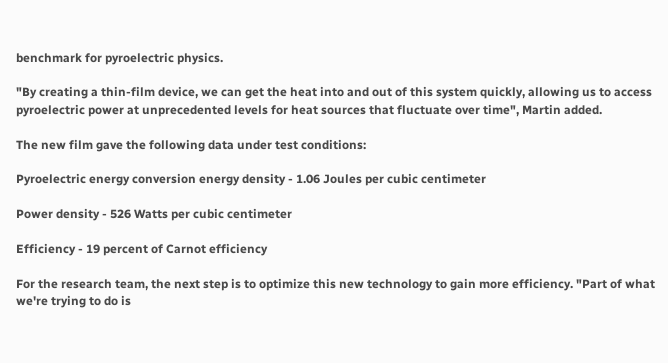benchmark for pyroelectric physics.

"By creating a thin-film device, we can get the heat into and out of this system quickly, allowing us to access pyroelectric power at unprecedented levels for heat sources that fluctuate over time", Martin added.

The new film gave the following data under test conditions:

Pyroelectric energy conversion energy density - 1.06 Joules per cubic centimeter

Power density - 526 Watts per cubic centimeter

Efficiency - 19 percent of Carnot efficiency

For the research team, the next step is to optimize this new technology to gain more efficiency. "Part of what we're trying to do is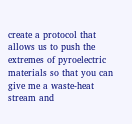create a protocol that allows us to push the extremes of pyroelectric materials so that you can give me a waste-heat stream and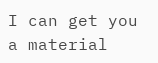I can get you a material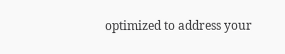optimized to address your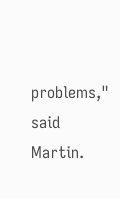problems," said Martin.